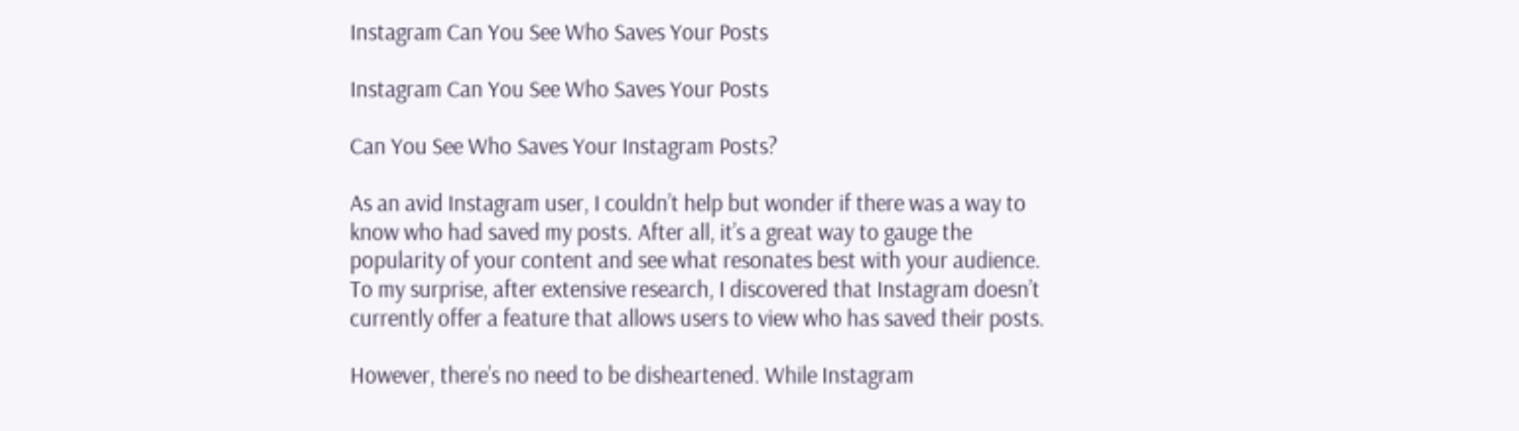Instagram Can You See Who Saves Your Posts

Instagram Can You See Who Saves Your Posts

Can You See Who Saves Your Instagram Posts?

As an avid Instagram user, I couldn’t help but wonder if there was a way to know who had saved my posts. After all, it’s a great way to gauge the popularity of your content and see what resonates best with your audience. To my surprise, after extensive research, I discovered that Instagram doesn’t currently offer a feature that allows users to view who has saved their posts.

However, there’s no need to be disheartened. While Instagram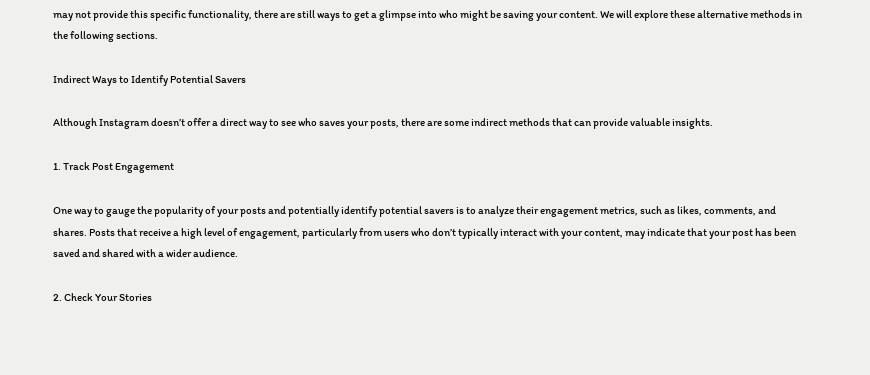may not provide this specific functionality, there are still ways to get a glimpse into who might be saving your content. We will explore these alternative methods in the following sections.

Indirect Ways to Identify Potential Savers

Although Instagram doesn’t offer a direct way to see who saves your posts, there are some indirect methods that can provide valuable insights.

1. Track Post Engagement

One way to gauge the popularity of your posts and potentially identify potential savers is to analyze their engagement metrics, such as likes, comments, and shares. Posts that receive a high level of engagement, particularly from users who don’t typically interact with your content, may indicate that your post has been saved and shared with a wider audience.

2. Check Your Stories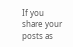If you share your posts as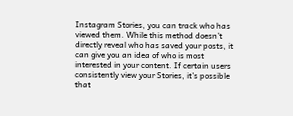Instagram Stories, you can track who has viewed them. While this method doesn’t directly reveal who has saved your posts, it can give you an idea of who is most interested in your content. If certain users consistently view your Stories, it’s possible that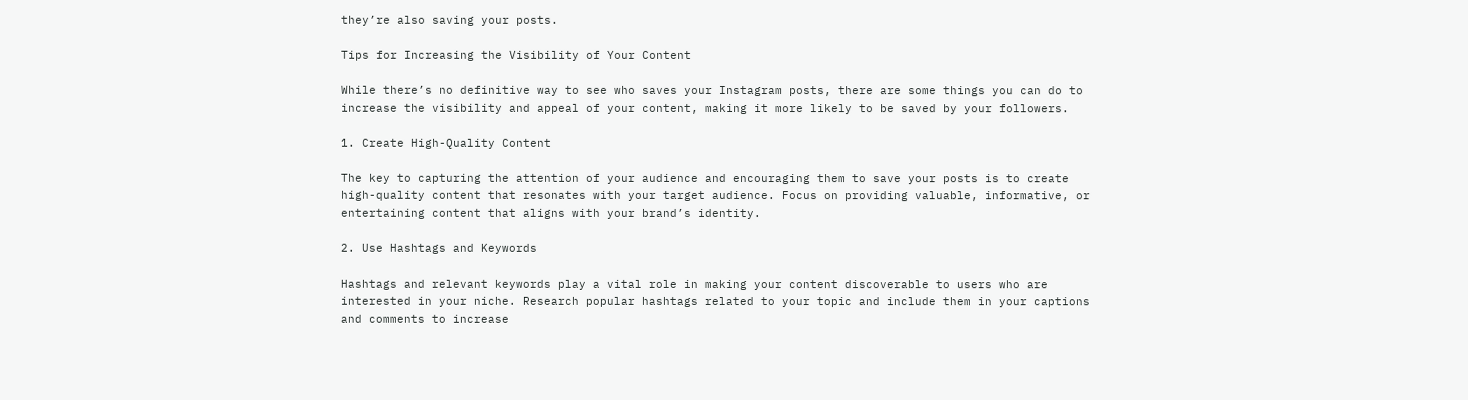they’re also saving your posts.

Tips for Increasing the Visibility of Your Content

While there’s no definitive way to see who saves your Instagram posts, there are some things you can do to increase the visibility and appeal of your content, making it more likely to be saved by your followers.

1. Create High-Quality Content

The key to capturing the attention of your audience and encouraging them to save your posts is to create high-quality content that resonates with your target audience. Focus on providing valuable, informative, or entertaining content that aligns with your brand’s identity.

2. Use Hashtags and Keywords

Hashtags and relevant keywords play a vital role in making your content discoverable to users who are interested in your niche. Research popular hashtags related to your topic and include them in your captions and comments to increase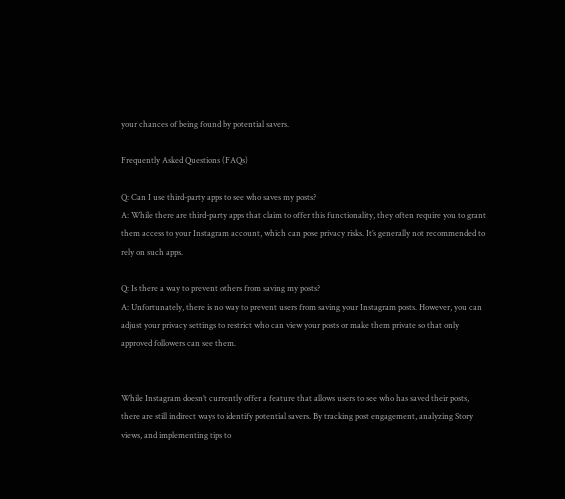your chances of being found by potential savers.

Frequently Asked Questions (FAQs)

Q: Can I use third-party apps to see who saves my posts?
A: While there are third-party apps that claim to offer this functionality, they often require you to grant them access to your Instagram account, which can pose privacy risks. It’s generally not recommended to rely on such apps.

Q: Is there a way to prevent others from saving my posts?
A: Unfortunately, there is no way to prevent users from saving your Instagram posts. However, you can adjust your privacy settings to restrict who can view your posts or make them private so that only approved followers can see them.


While Instagram doesn’t currently offer a feature that allows users to see who has saved their posts, there are still indirect ways to identify potential savers. By tracking post engagement, analyzing Story views, and implementing tips to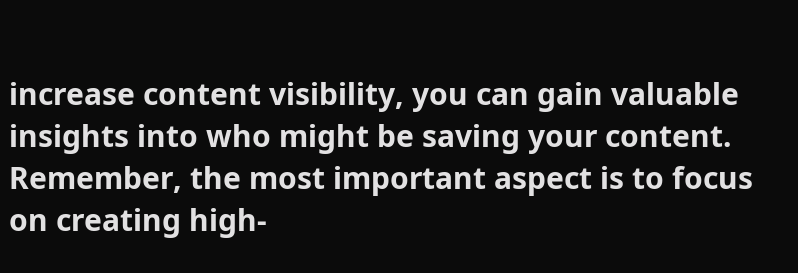increase content visibility, you can gain valuable insights into who might be saving your content. Remember, the most important aspect is to focus on creating high-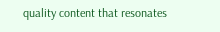quality content that resonates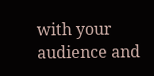with your audience and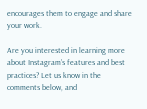encourages them to engage and share your work.

Are you interested in learning more about Instagram’s features and best practices? Let us know in the comments below, and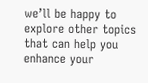we’ll be happy to explore other topics that can help you enhance your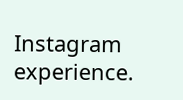Instagram experience.